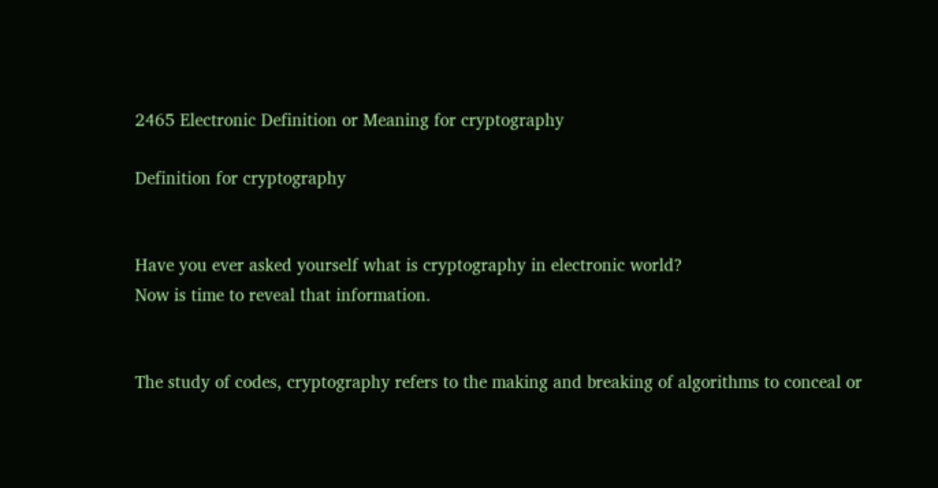2465 Electronic Definition or Meaning for cryptography

Definition for cryptography


Have you ever asked yourself what is cryptography in electronic world?
Now is time to reveal that information.


The study of codes, cryptography refers to the making and breaking of algorithms to conceal or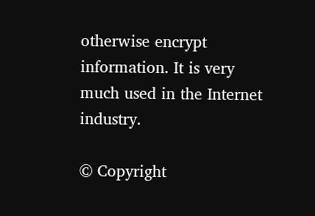otherwise encrypt information. It is very much used in the Internet industry.

© Copyright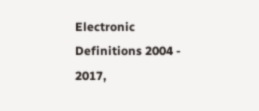Electronic Definitions 2004 - 2017,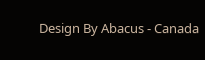Design By Abacus - Canada